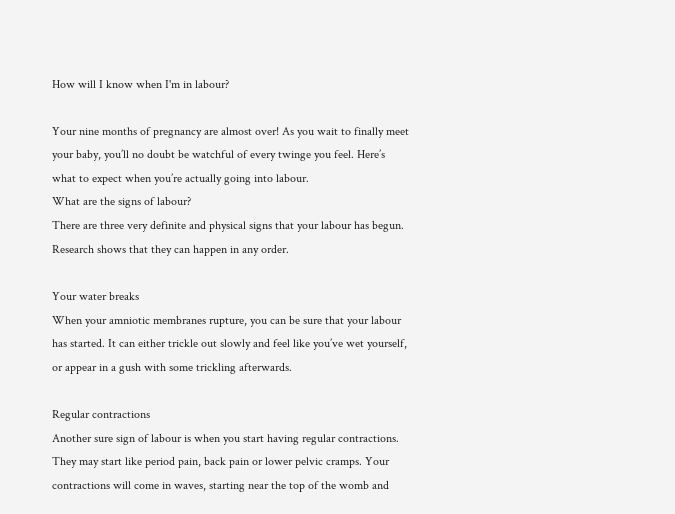How will I know when I'm in labour?

Your nine months of pregnancy are almost over! As you wait to finally meet your baby, you’ll no doubt be watchful of every twinge you feel. Here’s what to expect when you’re actually going into labour.
What are the signs of labour?
There are three very definite and physical signs that your labour has begun. Research shows that they can happen in any order.

Your water breaks
When your amniotic membranes rupture, you can be sure that your labour has started. It can either trickle out slowly and feel like you’ve wet yourself, or appear in a gush with some trickling afterwards.

Regular contractions
Another sure sign of labour is when you start having regular contractions. They may start like period pain, back pain or lower pelvic cramps. Your contractions will come in waves, starting near the top of the womb and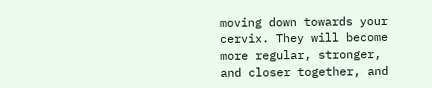moving down towards your cervix. They will become more regular, stronger, and closer together, and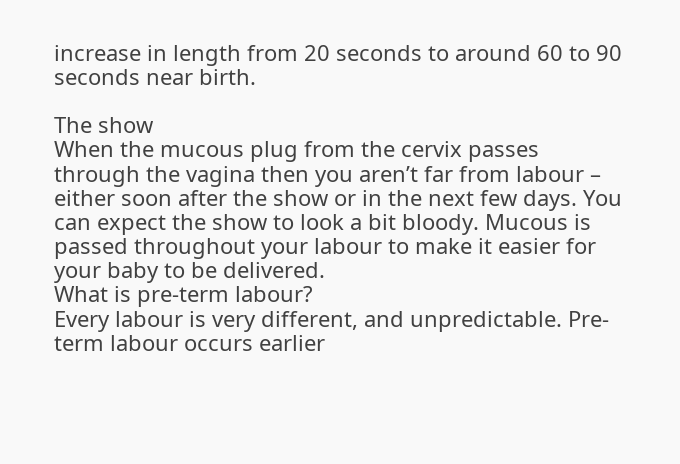increase in length from 20 seconds to around 60 to 90 seconds near birth.

The show
When the mucous plug from the cervix passes through the vagina then you aren’t far from labour – either soon after the show or in the next few days. You can expect the show to look a bit bloody. Mucous is passed throughout your labour to make it easier for your baby to be delivered.
What is pre-term labour?
Every labour is very different, and unpredictable. Pre-term labour occurs earlier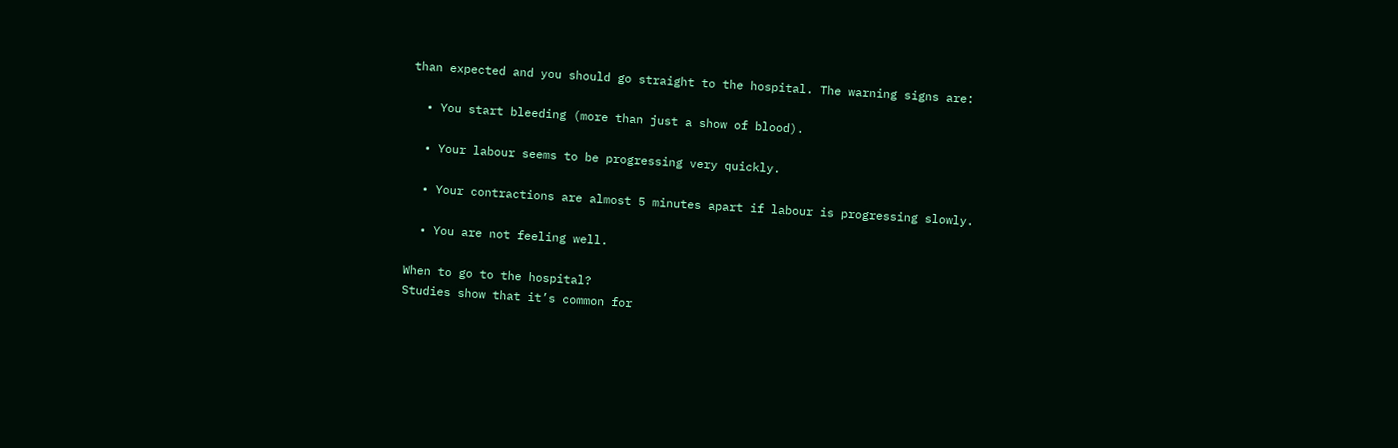than expected and you should go straight to the hospital. The warning signs are:

  • You start bleeding (more than just a show of blood).

  • Your labour seems to be progressing very quickly.

  • Your contractions are almost 5 minutes apart if labour is progressing slowly.

  • You are not feeling well.

When to go to the hospital?
Studies show that it’s common for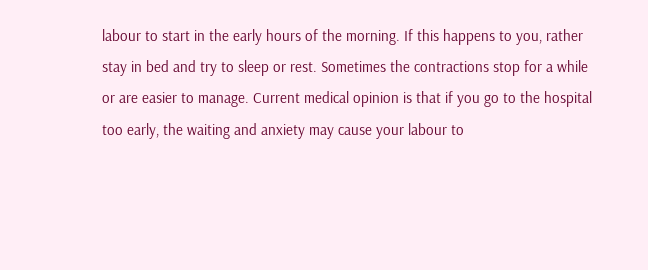labour to start in the early hours of the morning. If this happens to you, rather stay in bed and try to sleep or rest. Sometimes the contractions stop for a while or are easier to manage. Current medical opinion is that if you go to the hospital too early, the waiting and anxiety may cause your labour to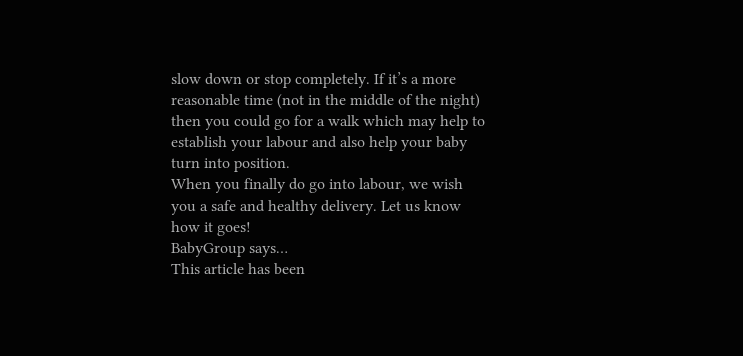slow down or stop completely. If it’s a more reasonable time (not in the middle of the night) then you could go for a walk which may help to establish your labour and also help your baby turn into position.
When you finally do go into labour, we wish you a safe and healthy delivery. Let us know how it goes!
BabyGroup says…
This article has been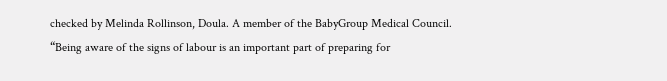checked by Melinda Rollinson, Doula. A member of the BabyGroup Medical Council.
“Being aware of the signs of labour is an important part of preparing for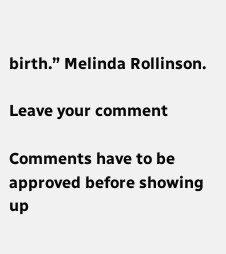birth.” Melinda Rollinson.

Leave your comment

Comments have to be approved before showing up